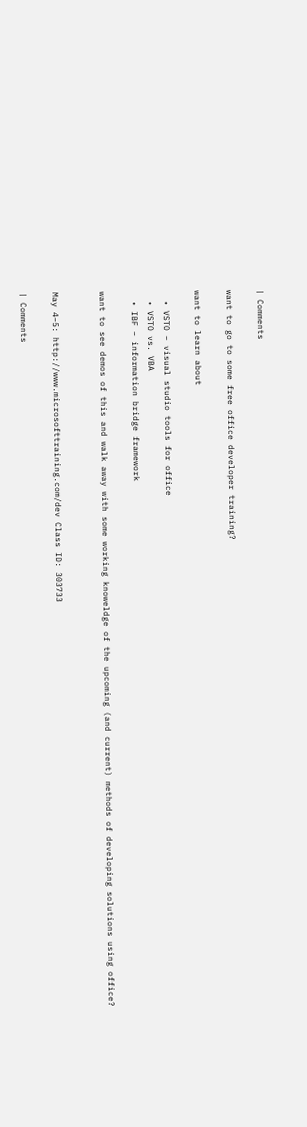| Comments

want to go to some free office developer training?

want to learn about

  • VSTO – visual studio tools for office
  • VSTO vs. VBA
  • IBF – information bridge framework

want to see demos of this and walk away with some working knoweldge of the upcoming (and current) methods of developing solutions using office?


May 4–5: http://www.microsofttraining.com/dev Class ID: 303733

| Comments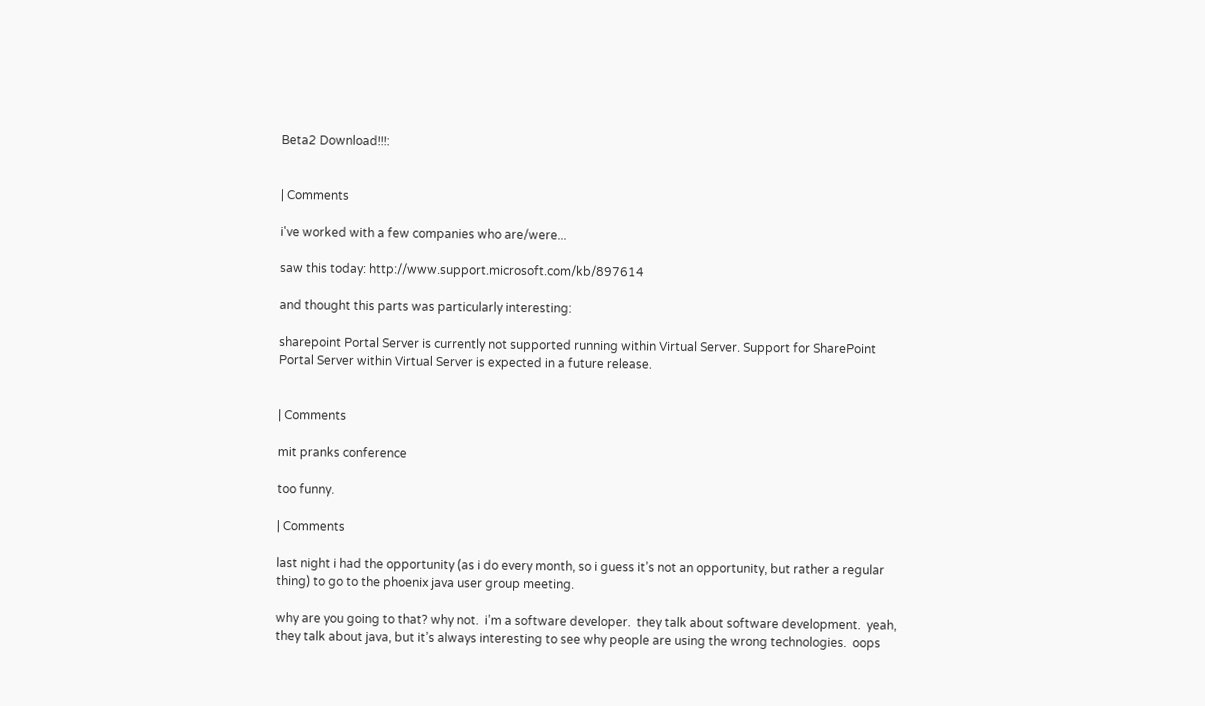Beta2 Download!!!:


| Comments

i've worked with a few companies who are/were...

saw this today: http://www.support.microsoft.com/kb/897614

and thought this parts was particularly interesting:

sharepoint Portal Server is currently not supported running within Virtual Server. Support for SharePoint Portal Server within Virtual Server is expected in a future release.


| Comments

mit pranks conference

too funny.

| Comments

last night i had the opportunity (as i do every month, so i guess it’s not an opportunity, but rather a regular thing) to go to the phoenix java user group meeting.

why are you going to that? why not.  i’m a software developer.  they talk about software development.  yeah, they talk about java, but it’s always interesting to see why people are using the wrong technologies.  oops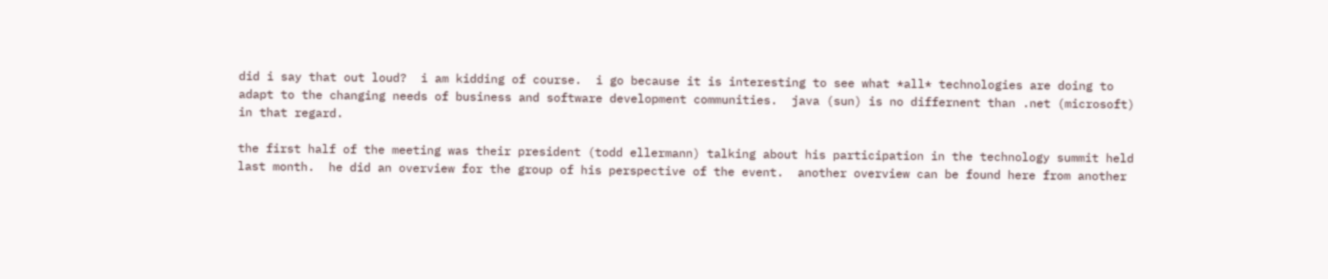did i say that out loud?  i am kidding of course.  i go because it is interesting to see what *all* technologies are doing to adapt to the changing needs of business and software development communities.  java (sun) is no differnent than .net (microsoft) in that regard.

the first half of the meeting was their president (todd ellermann) talking about his participation in the technology summit held last month.  he did an overview for the group of his perspective of the event.  another overview can be found here from another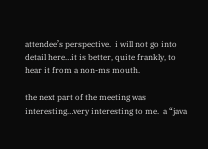attendee’s perspective.  i will not go into detail here…it is better, quite frankly, to hear it from a non-ms mouth.

the next part of the meeting was interesting…very interesting to me.  a “java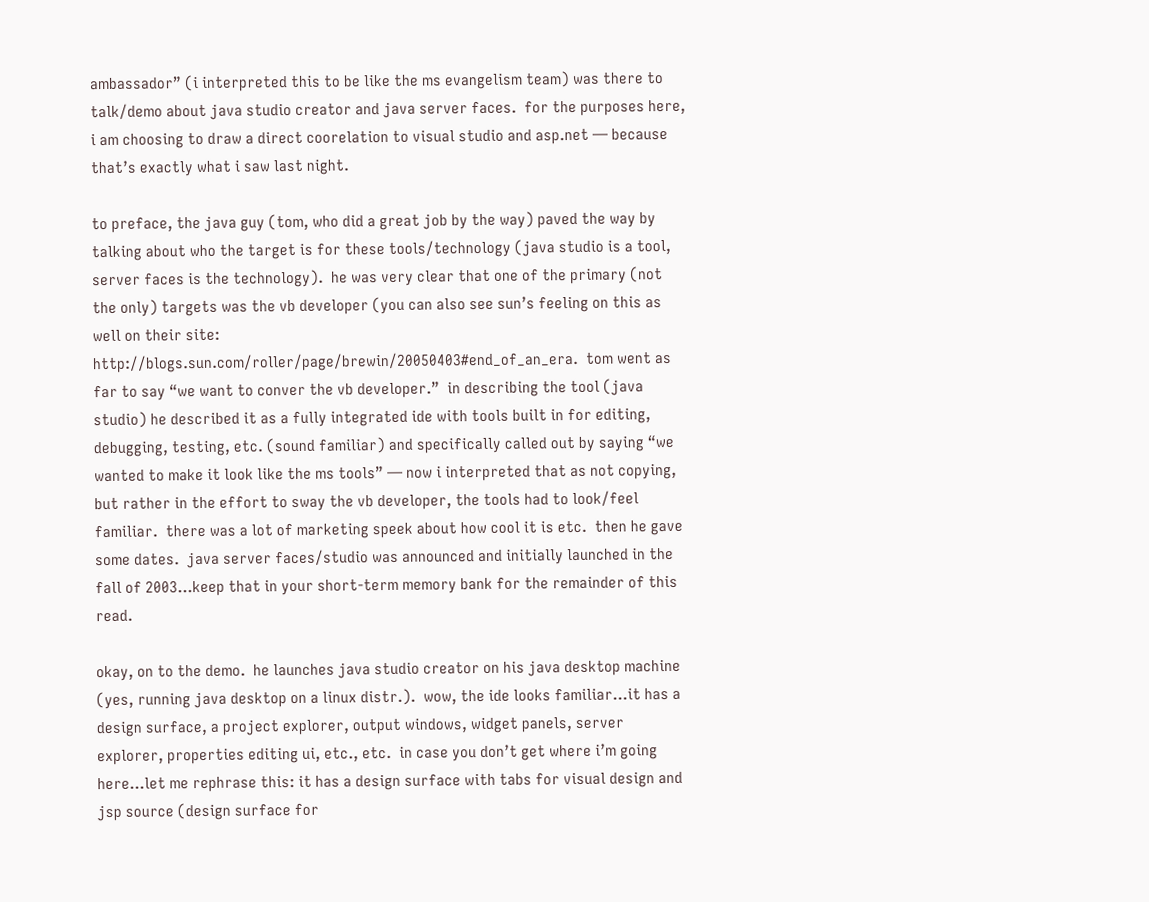ambassador” (i interpreted this to be like the ms evangelism team) was there to talk/demo about java studio creator and java server faces.  for the purposes here, i am choosing to draw a direct coorelation to visual studio and asp.net — because that’s exactly what i saw last night.

to preface, the java guy (tom, who did a great job by the way) paved the way by talking about who the target is for these tools/technology (java studio is a tool, server faces is the technology).  he was very clear that one of the primary (not the only) targets was the vb developer (you can also see sun’s feeling on this as well on their site: http://blogs.sun.com/roller/page/brewin/20050403#end_of_an_era.  tom went as far to say “we want to conver the vb developer.”  in describing the tool (java studio) he described it as a fully integrated ide with tools built in for editing, debugging, testing, etc. (sound familiar) and specifically called out by saying “we wanted to make it look like the ms tools” — now i interpreted that as not copying, but rather in the effort to sway the vb developer, the tools had to look/feel familiar.  there was a lot of marketing speek about how cool it is etc.  then he gave some dates.  java server faces/studio was announced and initially launched in the fall of 2003…keep that in your short-term memory bank for the remainder of this read.

okay, on to the demo.  he launches java studio creator on his java desktop machine (yes, running java desktop on a linux distr.).  wow, the ide looks familiar…it has a design surface, a project explorer, output windows, widget panels, server explorer, properties editing ui, etc., etc.  in case you don’t get where i’m going here…let me rephrase this: it has a design surface with tabs for visual design and jsp source (design surface for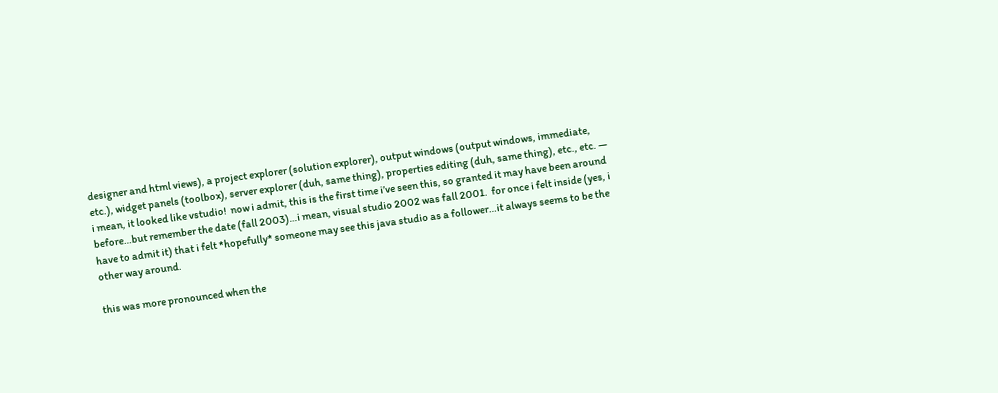designer and html views), a project explorer (solution explorer), output windows (output windows, immediate, etc.), widget panels (toolbox), server explorer (duh, same thing), properties editing (duh, same thing), etc., etc. — i mean, it looked like vstudio!  now i admit, this is the first time i’ve seen this, so granted it may have been around before…but remember the date (fall 2003)…i mean, visual studio 2002 was fall 2001.  for once i felt inside (yes, i have to admit it) that i felt *hopefully* someone may see this java studio as a follower…it always seems to be the other way around.

this was more pronounced when the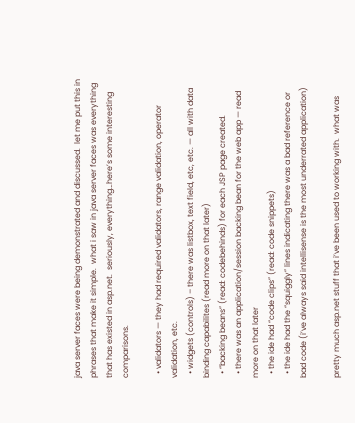java server faces were being demonstrated and discussed.  let me put this in phrases that make it simple.  what i saw in java server faces was everything that has existed in asp.net.  seriously, everything…here’s some interesting comparisons.

  • validators — they had required validators, range validation, operator validation, etc.
  • widgets (controls) – there was listbox, text field, etc, etc. — all with data binding capabilites (read more on that later)
  • “backing beans” (read: codebehinds) for each JSP page created.
  • there was an application/session backing bean for the web app — read more on that later
  • the ide had “code clips” (read: code snippets)
  • the ide had the “squiggly” lines indicating there was a bad reference or bad code (i’ve always said intellisense is the most underrated application)

pretty much asp.net stuff that i’ve been used to working with.  what was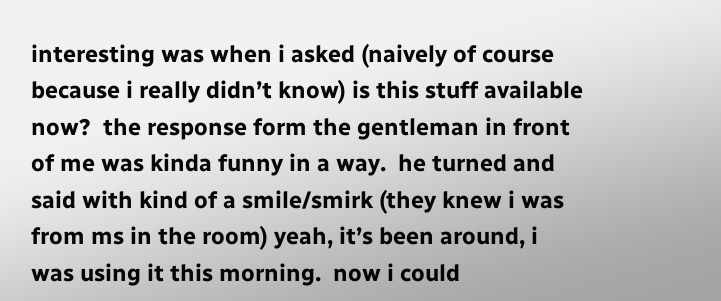interesting was when i asked (naively of course because i really didn’t know) is this stuff available now?  the response form the gentleman in front of me was kinda funny in a way.  he turned and said with kind of a smile/smirk (they knew i was from ms in the room) yeah, it’s been around, i was using it this morning.  now i could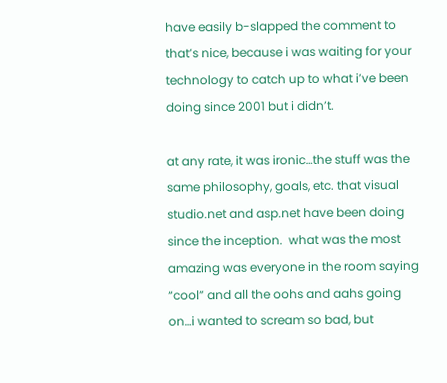have easily b-slapped the comment to that’s nice, because i was waiting for your technology to catch up to what i’ve been doing since 2001 but i didn’t.

at any rate, it was ironic…the stuff was the same philosophy, goals, etc. that visual studio.net and asp.net have been doing since the inception.  what was the most amazing was everyone in the room saying “cool” and all the oohs and aahs going on…i wanted to scream so bad, but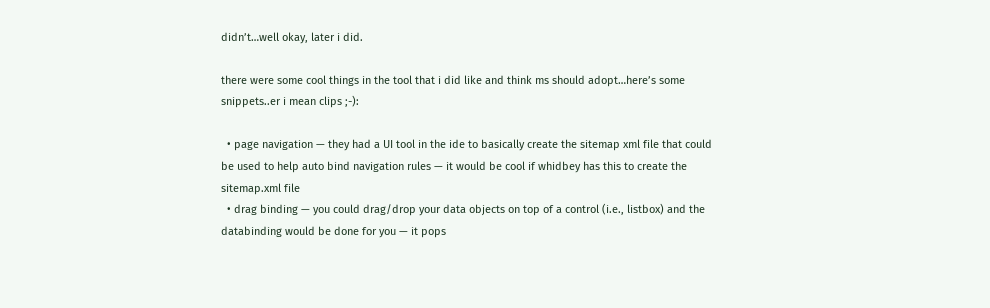didn’t…well okay, later i did.

there were some cool things in the tool that i did like and think ms should adopt…here’s some snippets..er i mean clips ;-):

  • page navigation — they had a UI tool in the ide to basically create the sitemap xml file that could be used to help auto bind navigation rules — it would be cool if whidbey has this to create the sitemap.xml file
  • drag binding — you could drag/drop your data objects on top of a control (i.e., listbox) and the databinding would be done for you — it pops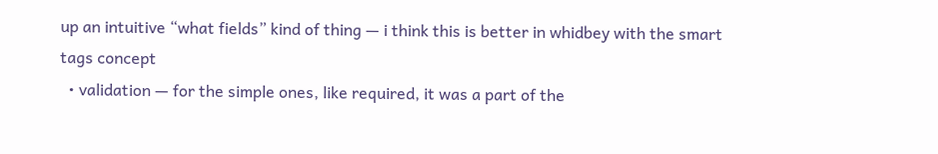up an intuitive “what fields” kind of thing — i think this is better in whidbey with the smart tags concept
  • validation — for the simple ones, like required, it was a part of the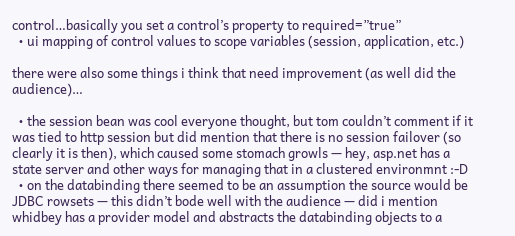control…basically you set a control’s property to required=”true”
  • ui mapping of control values to scope variables (session, application, etc.)

there were also some things i think that need improvement (as well did the audience)…

  • the session bean was cool everyone thought, but tom couldn’t comment if it was tied to http session but did mention that there is no session failover (so clearly it is then), which caused some stomach growls — hey, asp.net has a state server and other ways for managing that in a clustered environmnt :-D
  • on the databinding there seemed to be an assumption the source would be JDBC rowsets — this didn’t bode well with the audience — did i mention whidbey has a provider model and abstracts the databinding objects to a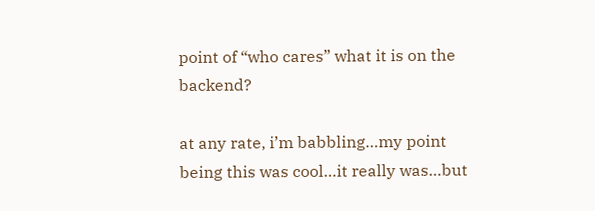point of “who cares” what it is on the backend?

at any rate, i’m babbling…my point being this was cool…it really was…but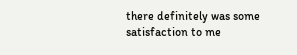there definitely was some satisfaction to me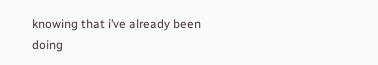knowing that i’ve already been doing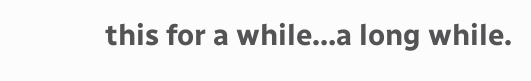this for a while…a long while.